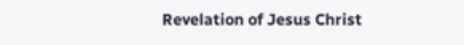Revelation of Jesus Christ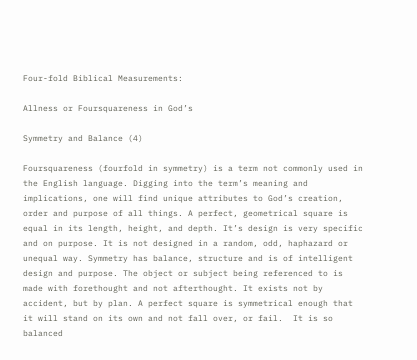Four-fold Biblical Measurements:

Allness or Foursquareness in God’s

Symmetry and Balance (4)

Foursquareness (fourfold in symmetry) is a term not commonly used in the English language. Digging into the term’s meaning and implications, one will find unique attributes to God’s creation, order and purpose of all things. A perfect, geometrical square is equal in its length, height, and depth. It’s design is very specific and on purpose. It is not designed in a random, odd, haphazard or unequal way. Symmetry has balance, structure and is of intelligent design and purpose. The object or subject being referenced to is made with forethought and not afterthought. It exists not by accident, but by plan. A perfect square is symmetrical enough that it will stand on its own and not fall over, or fail.  It is so balanced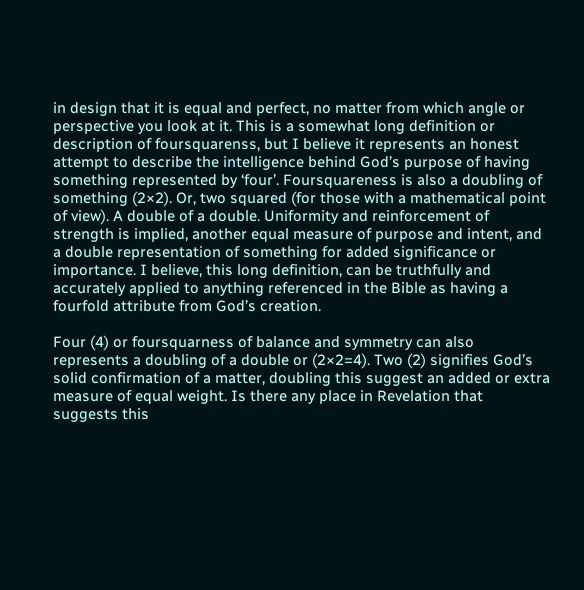in design that it is equal and perfect, no matter from which angle or perspective you look at it. This is a somewhat long definition or description of foursquarenss, but I believe it represents an honest attempt to describe the intelligence behind God’s purpose of having something represented by ‘four’. Foursquareness is also a doubling of something (2×2). Or, two squared (for those with a mathematical point of view). A double of a double. Uniformity and reinforcement of strength is implied, another equal measure of purpose and intent, and a double representation of something for added significance or importance. I believe, this long definition, can be truthfully and accurately applied to anything referenced in the Bible as having a fourfold attribute from God’s creation.

Four (4) or foursquarness of balance and symmetry can also represents a doubling of a double or (2×2=4). Two (2) signifies God’s solid confirmation of a matter, doubling this suggest an added or extra measure of equal weight. Is there any place in Revelation that suggests this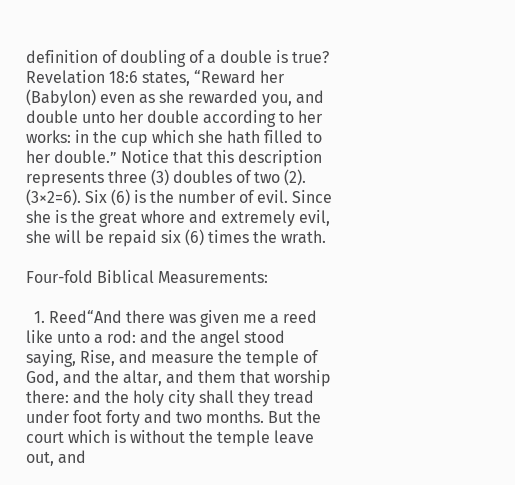definition of doubling of a double is true? Revelation 18:6 states, “Reward her (Babylon) even as she rewarded you, and double unto her double according to her works: in the cup which she hath filled to her double.” Notice that this description represents three (3) doubles of two (2). (3×2=6). Six (6) is the number of evil. Since she is the great whore and extremely evil, she will be repaid six (6) times the wrath.

Four-fold Biblical Measurements:

  1. Reed“And there was given me a reed like unto a rod: and the angel stood saying, Rise, and measure the temple of God, and the altar, and them that worship there: and the holy city shall they tread under foot forty and two months. But the court which is without the temple leave out, and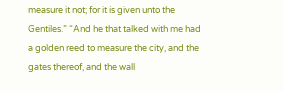measure it not; for it is given unto the Gentiles.” “And he that talked with me had a golden reed to measure the city, and the gates thereof, and the wall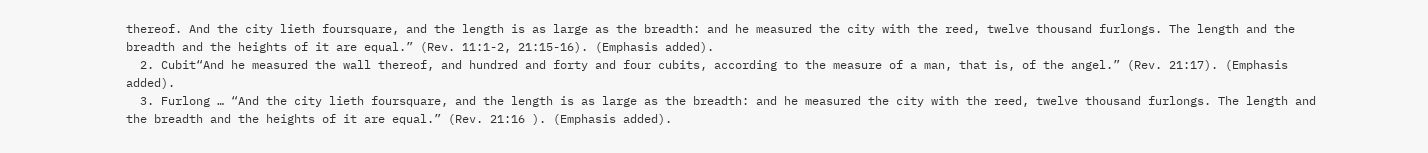thereof. And the city lieth foursquare, and the length is as large as the breadth: and he measured the city with the reed, twelve thousand furlongs. The length and the breadth and the heights of it are equal.” (Rev. 11:1-2, 21:15-16). (Emphasis added).
  2. Cubit“And he measured the wall thereof, and hundred and forty and four cubits, according to the measure of a man, that is, of the angel.” (Rev. 21:17). (Emphasis added).
  3. Furlong … “And the city lieth foursquare, and the length is as large as the breadth: and he measured the city with the reed, twelve thousand furlongs. The length and the breadth and the heights of it are equal.” (Rev. 21:16 ). (Emphasis added).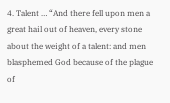4. Talent … “And there fell upon men a great hail out of heaven, every stone about the weight of a talent: and men blasphemed God because of the plague of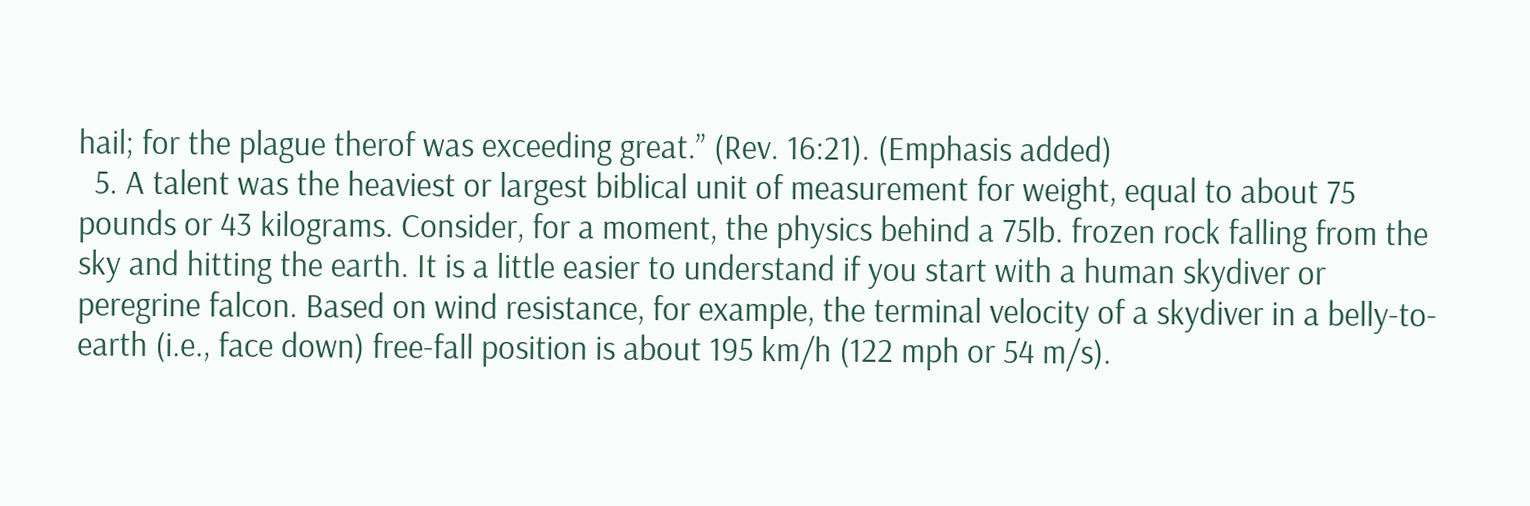hail; for the plague therof was exceeding great.” (Rev. 16:21). (Emphasis added)
  5. A talent was the heaviest or largest biblical unit of measurement for weight, equal to about 75 pounds or 43 kilograms. Consider, for a moment, the physics behind a 75lb. frozen rock falling from the sky and hitting the earth. It is a little easier to understand if you start with a human skydiver or peregrine falcon. Based on wind resistance, for example, the terminal velocity of a skydiver in a belly-to-earth (i.e., face down) free-fall position is about 195 km/h (122 mph or 54 m/s).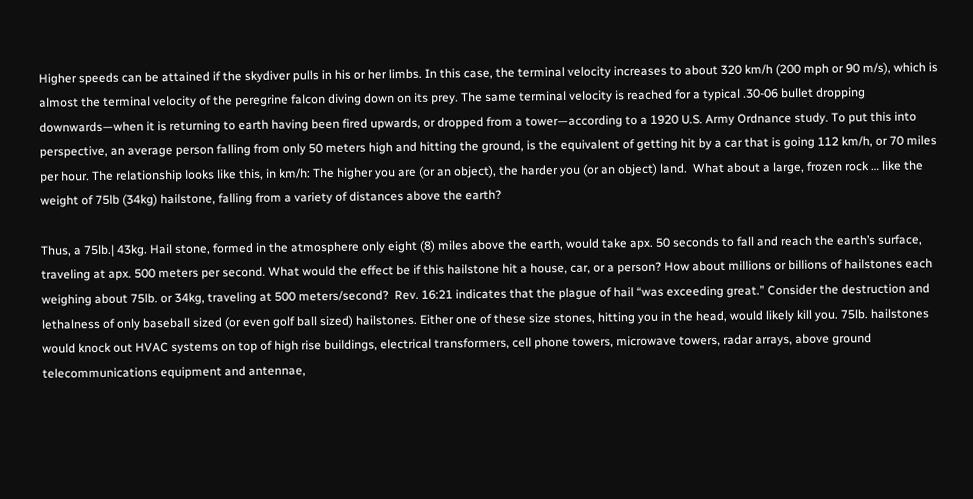Higher speeds can be attained if the skydiver pulls in his or her limbs. In this case, the terminal velocity increases to about 320 km/h (200 mph or 90 m/s), which is almost the terminal velocity of the peregrine falcon diving down on its prey. The same terminal velocity is reached for a typical .30-06 bullet dropping downwards—when it is returning to earth having been fired upwards, or dropped from a tower—according to a 1920 U.S. Army Ordnance study. To put this into perspective, an average person falling from only 50 meters high and hitting the ground, is the equivalent of getting hit by a car that is going 112 km/h, or 70 miles per hour. The relationship looks like this, in km/h: The higher you are (or an object), the harder you (or an object) land.  What about a large, frozen rock … like the weight of 75lb (34kg) hailstone, falling from a variety of distances above the earth?

Thus, a 75lb.| 43kg. Hail stone, formed in the atmosphere only eight (8) miles above the earth, would take apx. 50 seconds to fall and reach the earth’s surface, traveling at apx. 500 meters per second. What would the effect be if this hailstone hit a house, car, or a person? How about millions or billions of hailstones each weighing about 75lb. or 34kg, traveling at 500 meters/second?  Rev. 16:21 indicates that the plague of hail “was exceeding great.” Consider the destruction and lethalness of only baseball sized (or even golf ball sized) hailstones. Either one of these size stones, hitting you in the head, would likely kill you. 75lb. hailstones would knock out HVAC systems on top of high rise buildings, electrical transformers, cell phone towers, microwave towers, radar arrays, above ground telecommunications equipment and antennae,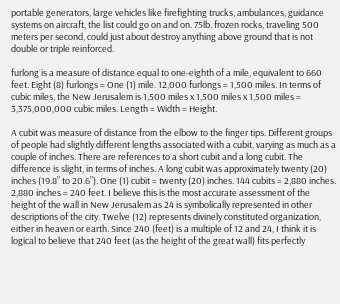portable generators, large vehicles like firefighting trucks, ambulances, guidance systems on aircraft, the list could go on and on. 75lb. frozen rocks, traveling 500 meters per second, could just about destroy anything above ground that is not double or triple reinforced.

furlong is a measure of distance equal to one-eighth of a mile, equivalent to 660 feet. Eight (8) furlongs = One (1) mile. 12,000 furlongs = 1,500 miles. In terms of cubic miles, the New Jerusalem is 1,500 miles x 1,500 miles x 1,500 miles = 3,375,000,000 cubic miles. Length = Width = Height.

A cubit was measure of distance from the elbow to the finger tips. Different groups of people had slightly different lengths associated with a cubit, varying as much as a couple of inches. There are references to a short cubit and a long cubit. The difference is slight, in terms of inches. A long cubit was approximately twenty (20) inches (19.8” to 20.6”). One (1) cubit = twenty (20) inches. 144 cubits = 2,880 inches. 2,880 inches = 240 feet. I believe this is the most accurate assessment of the height of the wall in New Jerusalem as 24 is symbolically represented in other descriptions of the city. Twelve (12) represents divinely constituted organization, either in heaven or earth. Since 240 (feet) is a multiple of 12 and 24, I think it is logical to believe that 240 feet (as the height of the great wall) fits perfectly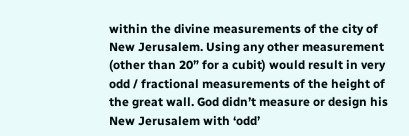within the divine measurements of the city of New Jerusalem. Using any other measurement (other than 20” for a cubit) would result in very odd / fractional measurements of the height of the great wall. God didn’t measure or design his New Jerusalem with ‘odd’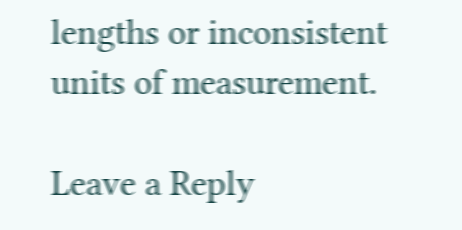lengths or inconsistent units of measurement.

Leave a Reply